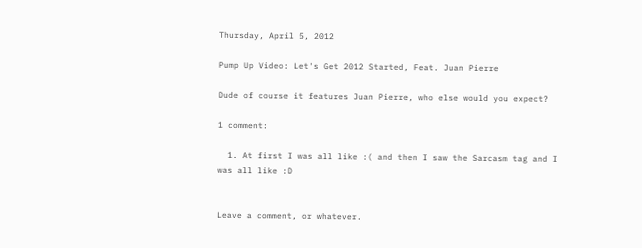Thursday, April 5, 2012

Pump Up Video: Let's Get 2012 Started, Feat. Juan Pierre

Dude of course it features Juan Pierre, who else would you expect?

1 comment:

  1. At first I was all like :( and then I saw the Sarcasm tag and I was all like :D


Leave a comment, or whatever.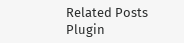Related Posts Plugin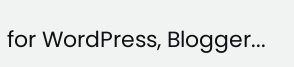for WordPress, Blogger...